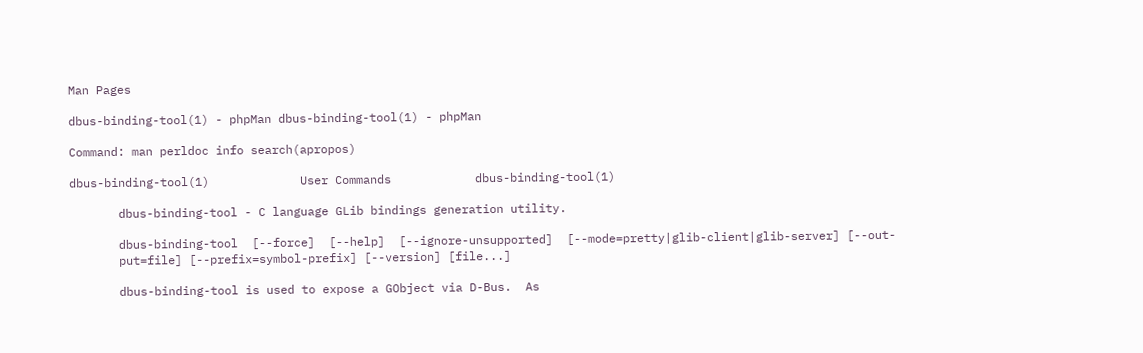Man Pages

dbus-binding-tool(1) - phpMan dbus-binding-tool(1) - phpMan

Command: man perldoc info search(apropos)

dbus-binding-tool(1)             User Commands            dbus-binding-tool(1)

       dbus-binding-tool - C language GLib bindings generation utility.

       dbus-binding-tool  [--force]  [--help]  [--ignore-unsupported]  [--mode=pretty|glib-client|glib-server] [--out-
       put=file] [--prefix=symbol-prefix] [--version] [file...]

       dbus-binding-tool is used to expose a GObject via D-Bus.  As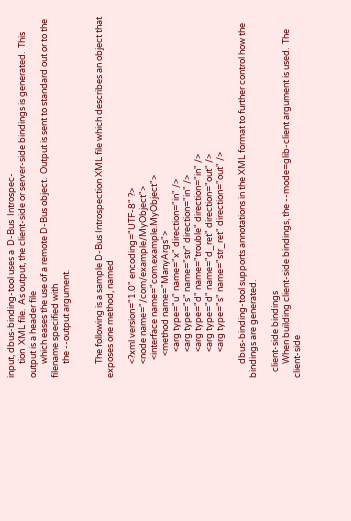input, dbus-binding-tool uses a  D-Bus  Introspec-
       tion  XML file.  As output, the client-side or server-side bindings is generated.  This output is a header file
       which eases the use of a remote D-Bus object.  Output is sent to standard out or to the filename specified with
       the --output argument.


       The following is a sample D-Bus Introspection XML file which describes an object that exposes one method, named

       <?xml version="1.0" encoding="UTF-8" ?>
       <node name="/com/example/MyObject">
         <interface name="com.example.MyObject">
           <method name="ManyArgs">
             <arg type="u" name="x" direction="in" />
             <arg type="s" name="str" direction="in" />
             <arg type="d" name="trouble" direction="in" />
             <arg type="d" name="d_ret" direction="out" />
             <arg type="s" name="str_ret" direction="out" />

       dbus-binding-tool supports annotations in the XML format to further control how the bindings are generated.

   client-side bindings
       When building client-side bindings, the --mode=glib-client argument is used.  The client-side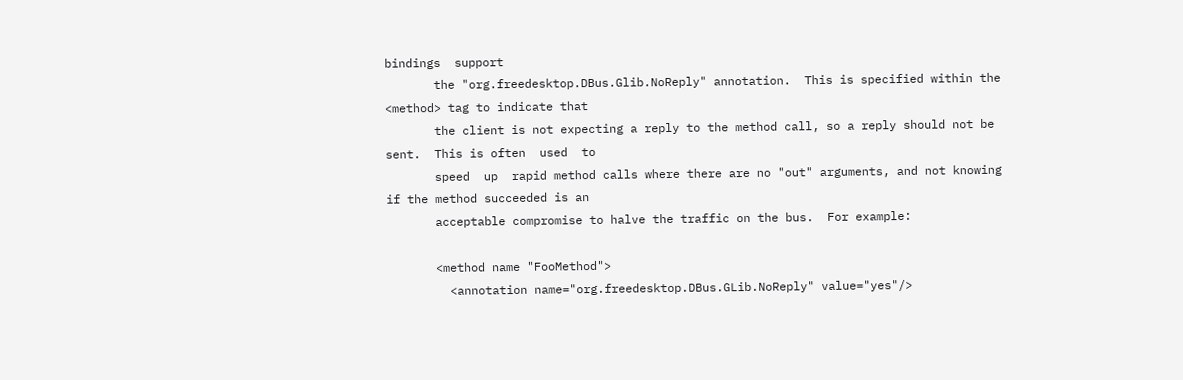bindings  support
       the "org.freedesktop.DBus.Glib.NoReply" annotation.  This is specified within the <method> tag to indicate that
       the client is not expecting a reply to the method call, so a reply should not be sent.  This is often  used  to
       speed  up  rapid method calls where there are no "out" arguments, and not knowing if the method succeeded is an
       acceptable compromise to halve the traffic on the bus.  For example:

       <method name "FooMethod">
         <annotation name="org.freedesktop.DBus.GLib.NoReply" value="yes"/>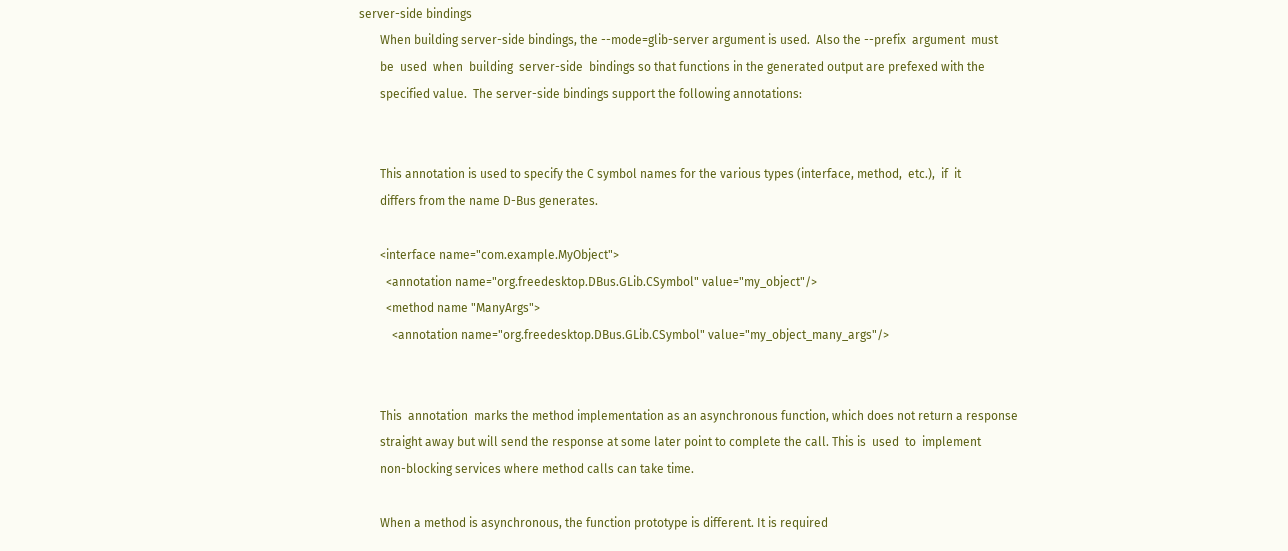server-side bindings
       When building server-side bindings, the --mode=glib-server argument is used.  Also the --prefix  argument  must
       be  used  when  building  server-side  bindings so that functions in the generated output are prefexed with the
       specified value.  The server-side bindings support the following annotations:


       This annotation is used to specify the C symbol names for the various types (interface, method,  etc.),  if  it
       differs from the name D-Bus generates.

       <interface name="com.example.MyObject">
         <annotation name="org.freedesktop.DBus.GLib.CSymbol" value="my_object"/>
         <method name "ManyArgs">
           <annotation name="org.freedesktop.DBus.GLib.CSymbol" value="my_object_many_args"/>


       This  annotation  marks the method implementation as an asynchronous function, which does not return a response
       straight away but will send the response at some later point to complete the call. This is  used  to  implement
       non-blocking services where method calls can take time.

       When a method is asynchronous, the function prototype is different. It is required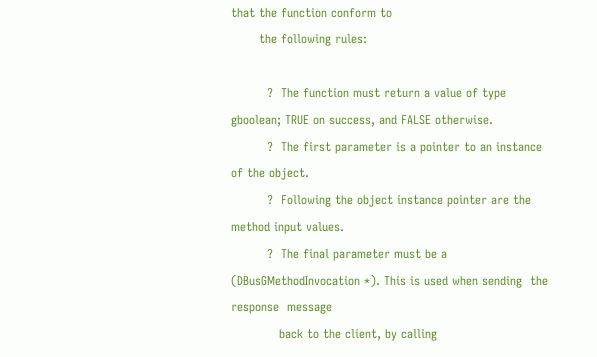that the function conform to
       the following rules:

         ?  The function must return a value of type gboolean; TRUE on success, and FALSE otherwise.
         ?  The first parameter is a pointer to an instance of the object.
         ?  Following the object instance pointer are the method input values.
         ?  The final parameter must be a (DBusGMethodInvocation *). This is used when sending  the  response  message
            back to the client, by calling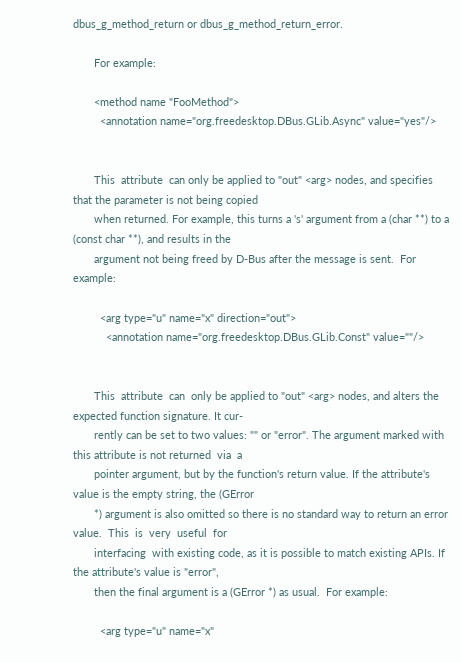dbus_g_method_return or dbus_g_method_return_error.

       For example:

       <method name "FooMethod">
         <annotation name="org.freedesktop.DBus.GLib.Async" value="yes"/>


       This  attribute  can only be applied to "out" <arg> nodes, and specifies that the parameter is not being copied
       when returned. For example, this turns a 's' argument from a (char **) to a (const char **), and results in the
       argument not being freed by D-Bus after the message is sent.  For example:

         <arg type="u" name="x" direction="out">
           <annotation name="org.freedesktop.DBus.GLib.Const" value=""/>


       This  attribute  can  only be applied to "out" <arg> nodes, and alters the expected function signature. It cur-
       rently can be set to two values: "" or "error". The argument marked with this attribute is not returned  via  a
       pointer argument, but by the function's return value. If the attribute's value is the empty string, the (GError
       *) argument is also omitted so there is no standard way to return an error  value.  This  is  very  useful  for
       interfacing  with existing code, as it is possible to match existing APIs. If the attribute's value is "error",
       then the final argument is a (GError *) as usual.  For example:

         <arg type="u" name="x"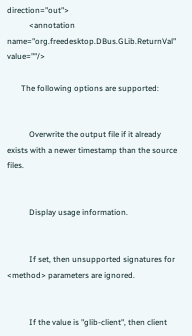direction="out">
           <annotation name="org.freedesktop.DBus.GLib.ReturnVal" value=""/>

       The following options are supported:


           Overwrite the output file if it already exists with a newer timestamp than the source files.


           Display usage information.


           If set, then unsupported signatures for <method> parameters are ignored.


           If the value is "glib-client", then client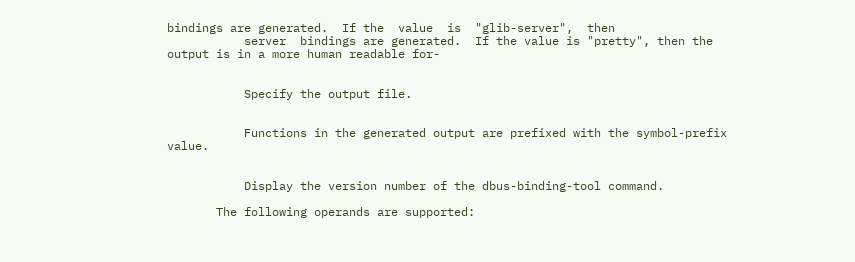bindings are generated.  If the  value  is  "glib-server",  then
           server  bindings are generated.  If the value is "pretty", then the output is in a more human readable for-


           Specify the output file.


           Functions in the generated output are prefixed with the symbol-prefix value.


           Display the version number of the dbus-binding-tool command.

       The following operands are supported: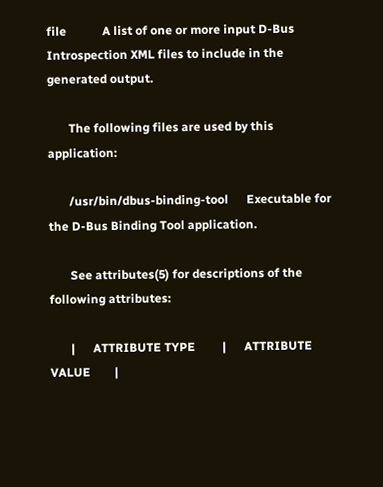file            A list of one or more input D-Bus Introspection XML files to include in the generated output.

       The following files are used by this application:

       /usr/bin/dbus-binding-tool      Executable for the D-Bus Binding Tool application.

       See attributes(5) for descriptions of the following attributes:

       |      ATTRIBUTE TYPE         |      ATTRIBUTE VALUE        |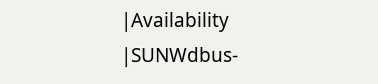|Availability                 |SUNWdbus-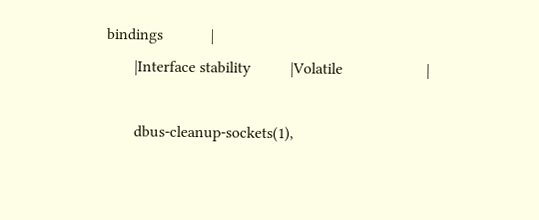bindings            |
       |Interface stability          |Volatile                     |

       dbus-cleanup-sockets(1),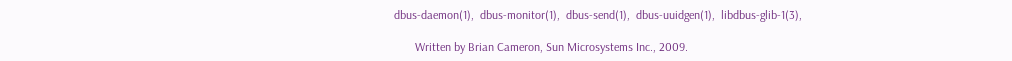dbus-daemon(1),  dbus-monitor(1),  dbus-send(1),  dbus-uuidgen(1),  libdbus-glib-1(3),

       Written by Brian Cameron, Sun Microsystems Inc., 2009.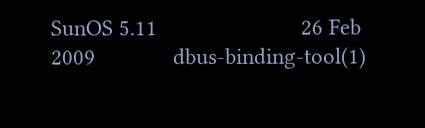SunOS 5.11                        26 Feb 2009             dbus-binding-tool(1)